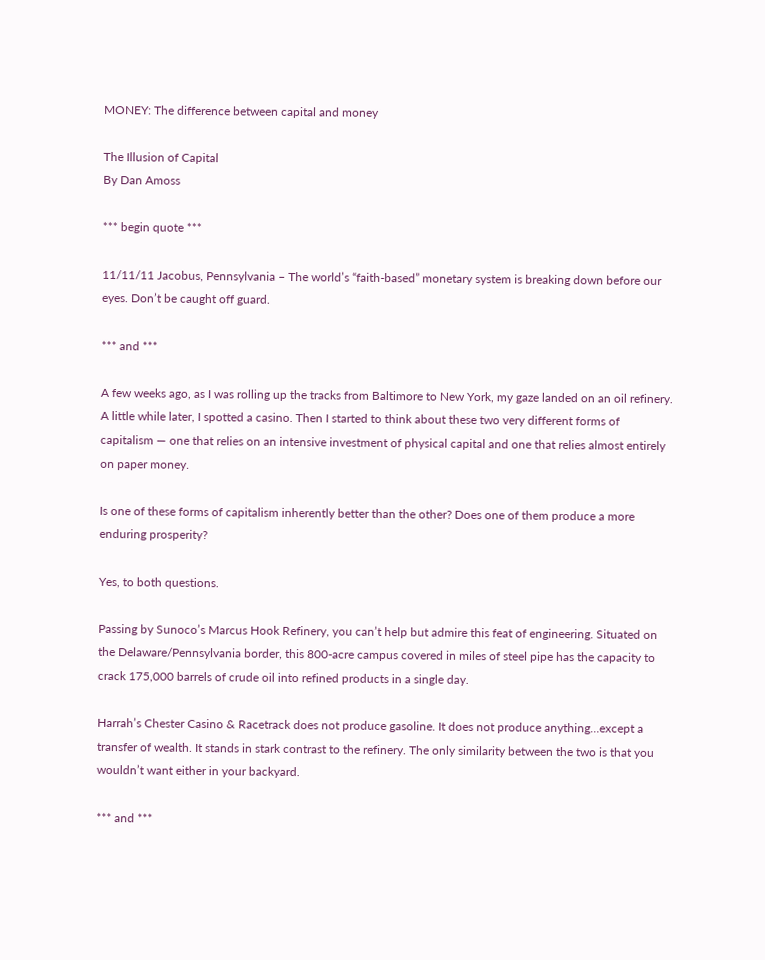MONEY: The difference between capital and money

The Illusion of Capital
By Dan Amoss

*** begin quote ***

11/11/11 Jacobus, Pennsylvania – The world’s “faith-based” monetary system is breaking down before our eyes. Don’t be caught off guard.

*** and ***

A few weeks ago, as I was rolling up the tracks from Baltimore to New York, my gaze landed on an oil refinery. A little while later, I spotted a casino. Then I started to think about these two very different forms of capitalism — one that relies on an intensive investment of physical capital and one that relies almost entirely on paper money.

Is one of these forms of capitalism inherently better than the other? Does one of them produce a more enduring prosperity?

Yes, to both questions.

Passing by Sunoco’s Marcus Hook Refinery, you can’t help but admire this feat of engineering. Situated on the Delaware/Pennsylvania border, this 800-acre campus covered in miles of steel pipe has the capacity to crack 175,000 barrels of crude oil into refined products in a single day.

Harrah’s Chester Casino & Racetrack does not produce gasoline. It does not produce anything…except a transfer of wealth. It stands in stark contrast to the refinery. The only similarity between the two is that you wouldn’t want either in your backyard.

*** and ***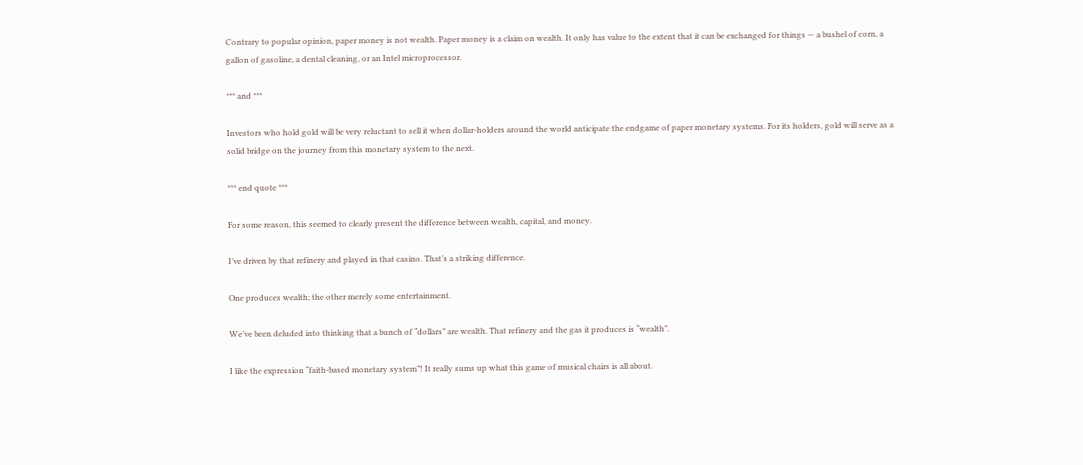Contrary to popular opinion, paper money is not wealth. Paper money is a claim on wealth. It only has value to the extent that it can be exchanged for things — a bushel of corn, a gallon of gasoline, a dental cleaning, or an Intel microprocessor.

*** and ***

Investors who hold gold will be very reluctant to sell it when dollar-holders around the world anticipate the endgame of paper monetary systems. For its holders, gold will serve as a solid bridge on the journey from this monetary system to the next.

*** end quote ***

For some reason, this seemed to clearly present the difference between wealth, capital, and money.

I’ve driven by that refinery and played in that casino. That’s a striking difference.

One produces wealth; the other merely some entertainment.

We’ve been deluded into thinking that a bunch of “dollars” are wealth. That refinery and the gas it produces is “wealth”.

I like the expression “faith-based monetary system”! It really sums up what this game of musical chairs is all about.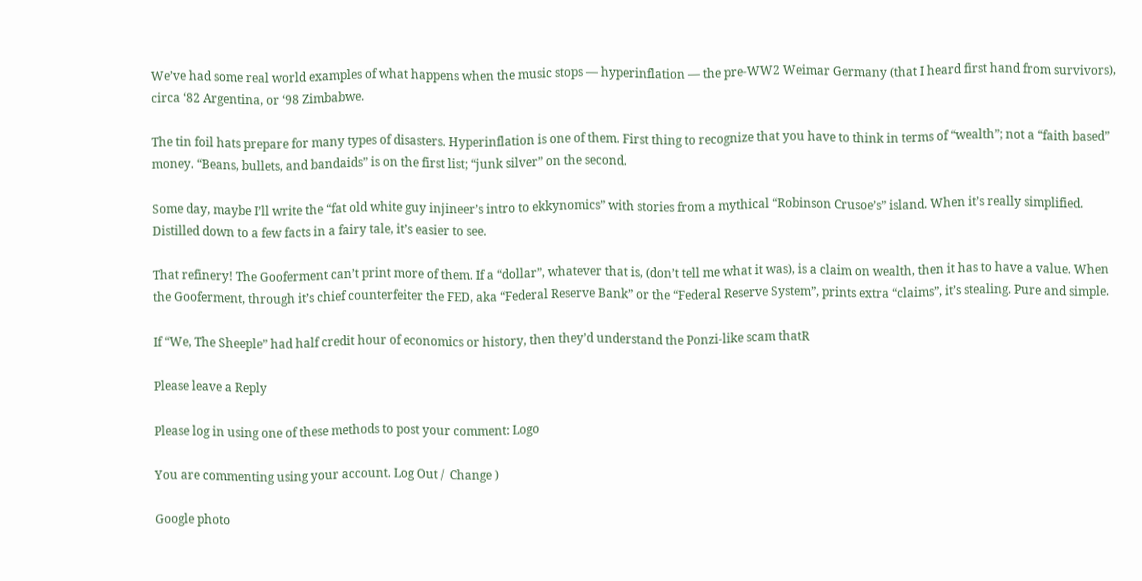We’ve had some real world examples of what happens when the music stops — hyperinflation — the pre-WW2 Weimar Germany (that I heard first hand from survivors), circa ‘82 Argentina, or ‘98 Zimbabwe.

The tin foil hats prepare for many types of disasters. Hyperinflation is one of them. First thing to recognize that you have to think in terms of “wealth”; not a “faith based” money. “Beans, bullets, and bandaids” is on the first list; “junk silver” on the second.

Some day, maybe I’ll write the “fat old white guy injineer’s intro to ekkynomics” with stories from a mythical “Robinson Crusoe’s” island. When it’s really simplified. Distilled down to a few facts in a fairy tale, it’s easier to see.

That refinery! The Gooferment can’t print more of them. If a “dollar”, whatever that is, (don’t tell me what it was), is a claim on wealth, then it has to have a value. When the Gooferment, through it’s chief counterfeiter the FED, aka “Federal Reserve Bank” or the “Federal Reserve System”, prints extra “claims”, it’s stealing. Pure and simple.

If “We, The Sheeple” had half credit hour of economics or history, then they’d understand the Ponzi-like scam thatR

Please leave a Reply

Please log in using one of these methods to post your comment: Logo

You are commenting using your account. Log Out /  Change )

Google photo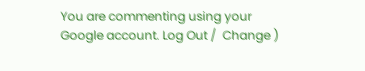You are commenting using your Google account. Log Out /  Change )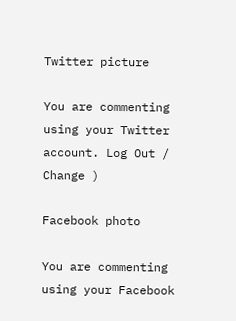Twitter picture

You are commenting using your Twitter account. Log Out /  Change )

Facebook photo

You are commenting using your Facebook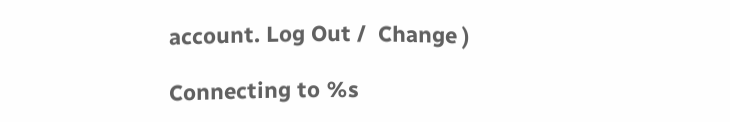account. Log Out /  Change )

Connecting to %s